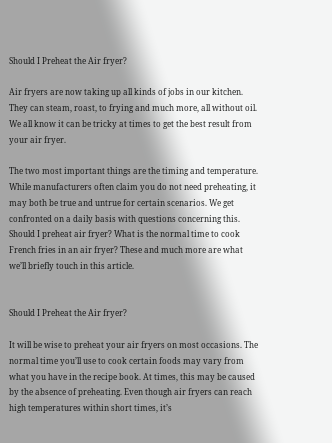Should I Preheat the Air fryer?

Air fryers are now taking up all kinds of jobs in our kitchen. They can steam, roast, to frying and much more, all without oil. We all know it can be tricky at times to get the best result from your air fryer.

The two most important things are the timing and temperature. While manufacturers often claim you do not need preheating, it may both be true and untrue for certain scenarios. We get confronted on a daily basis with questions concerning this. Should I preheat air fryer? What is the normal time to cook French fries in an air fryer? These and much more are what we’ll briefly touch in this article.


Should I Preheat the Air fryer?

It will be wise to preheat your air fryers on most occasions. The normal time you’ll use to cook certain foods may vary from what you have in the recipe book. At times, this may be caused by the absence of preheating. Even though air fryers can reach high temperatures within short times, it’s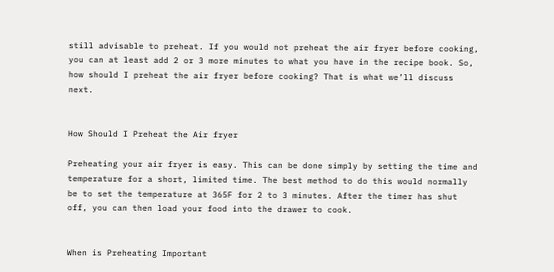still advisable to preheat. If you would not preheat the air fryer before cooking, you can at least add 2 or 3 more minutes to what you have in the recipe book. So, how should I preheat the air fryer before cooking? That is what we’ll discuss next.


How Should I Preheat the Air fryer

Preheating your air fryer is easy. This can be done simply by setting the time and temperature for a short, limited time. The best method to do this would normally be to set the temperature at 365F for 2 to 3 minutes. After the timer has shut off, you can then load your food into the drawer to cook.


When is Preheating Important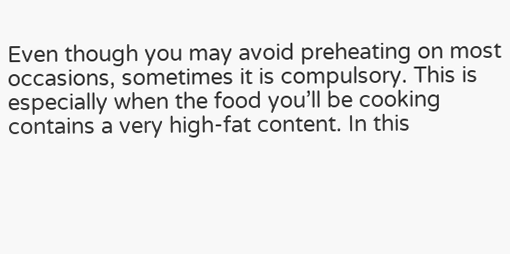Even though you may avoid preheating on most occasions, sometimes it is compulsory. This is especially when the food you’ll be cooking contains a very high-fat content. In this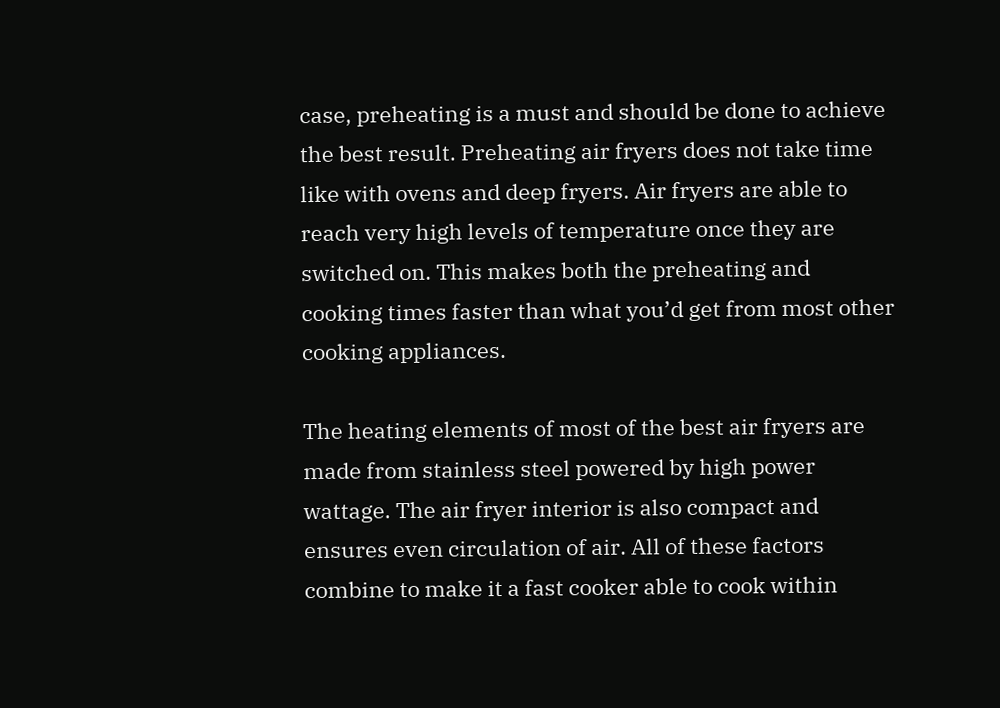case, preheating is a must and should be done to achieve the best result. Preheating air fryers does not take time like with ovens and deep fryers. Air fryers are able to reach very high levels of temperature once they are switched on. This makes both the preheating and cooking times faster than what you’d get from most other cooking appliances.

The heating elements of most of the best air fryers are made from stainless steel powered by high power wattage. The air fryer interior is also compact and ensures even circulation of air. All of these factors combine to make it a fast cooker able to cook within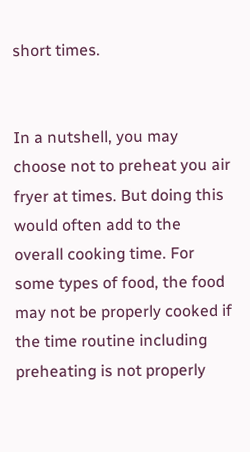short times.


In a nutshell, you may choose not to preheat you air fryer at times. But doing this would often add to the overall cooking time. For some types of food, the food may not be properly cooked if the time routine including preheating is not properly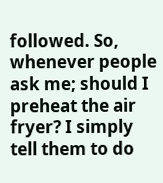followed. So, whenever people ask me; should I preheat the air fryer? I simply tell them to do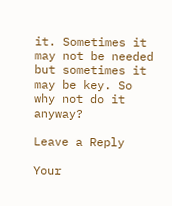it. Sometimes it may not be needed but sometimes it may be key. So why not do it anyway?

Leave a Reply

Your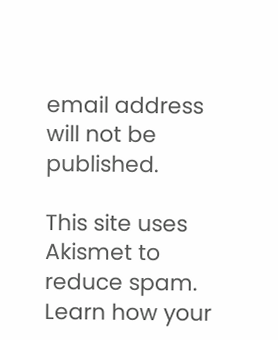email address will not be published.

This site uses Akismet to reduce spam. Learn how your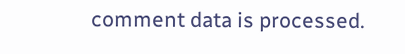comment data is processed.